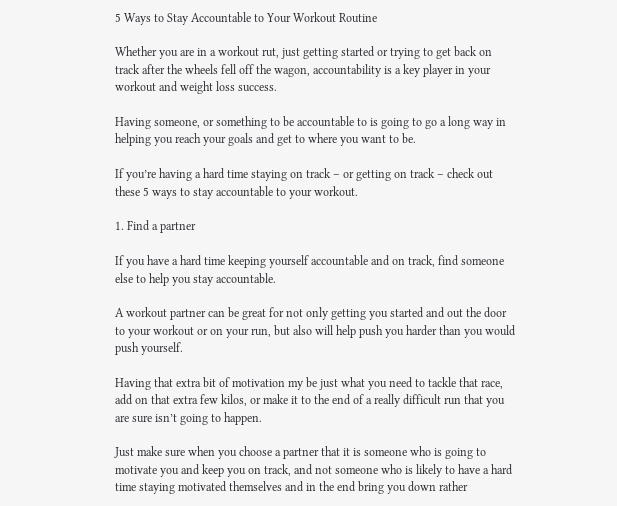5 Ways to Stay Accountable to Your Workout Routine

Whether you are in a workout rut, just getting started or trying to get back on track after the wheels fell off the wagon, accountability is a key player in your workout and weight loss success.

Having someone, or something to be accountable to is going to go a long way in helping you reach your goals and get to where you want to be.

If you’re having a hard time staying on track – or getting on track – check out these 5 ways to stay accountable to your workout.

1. Find a partner

If you have a hard time keeping yourself accountable and on track, find someone else to help you stay accountable.

A workout partner can be great for not only getting you started and out the door to your workout or on your run, but also will help push you harder than you would push yourself.

Having that extra bit of motivation my be just what you need to tackle that race, add on that extra few kilos, or make it to the end of a really difficult run that you are sure isn’t going to happen.

Just make sure when you choose a partner that it is someone who is going to motivate you and keep you on track, and not someone who is likely to have a hard time staying motivated themselves and in the end bring you down rather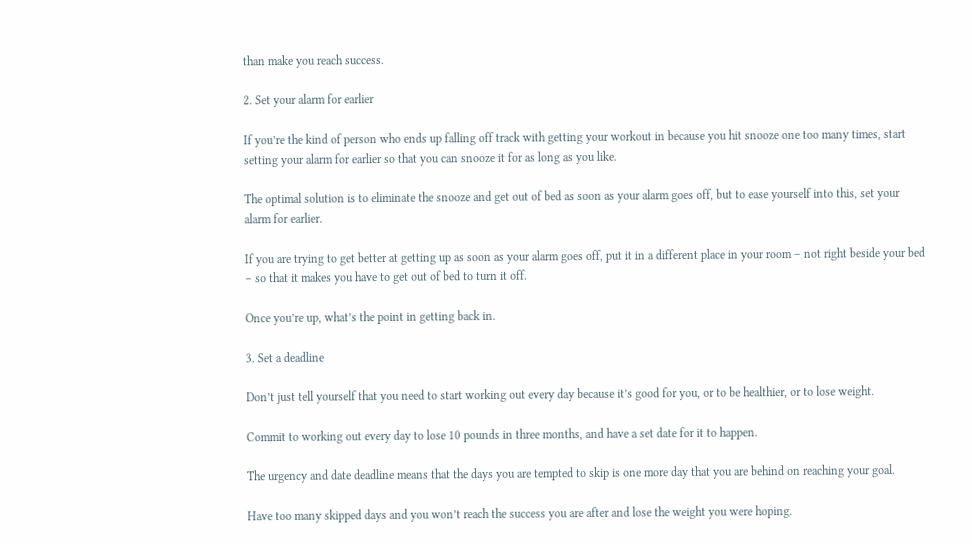than make you reach success.

2. Set your alarm for earlier

If you’re the kind of person who ends up falling off track with getting your workout in because you hit snooze one too many times, start setting your alarm for earlier so that you can snooze it for as long as you like.

The optimal solution is to eliminate the snooze and get out of bed as soon as your alarm goes off, but to ease yourself into this, set your alarm for earlier.

If you are trying to get better at getting up as soon as your alarm goes off, put it in a different place in your room – not right beside your bed – so that it makes you have to get out of bed to turn it off.

Once you’re up, what’s the point in getting back in.

3. Set a deadline

Don’t just tell yourself that you need to start working out every day because it’s good for you, or to be healthier, or to lose weight.

Commit to working out every day to lose 10 pounds in three months, and have a set date for it to happen.

The urgency and date deadline means that the days you are tempted to skip is one more day that you are behind on reaching your goal.

Have too many skipped days and you won’t reach the success you are after and lose the weight you were hoping.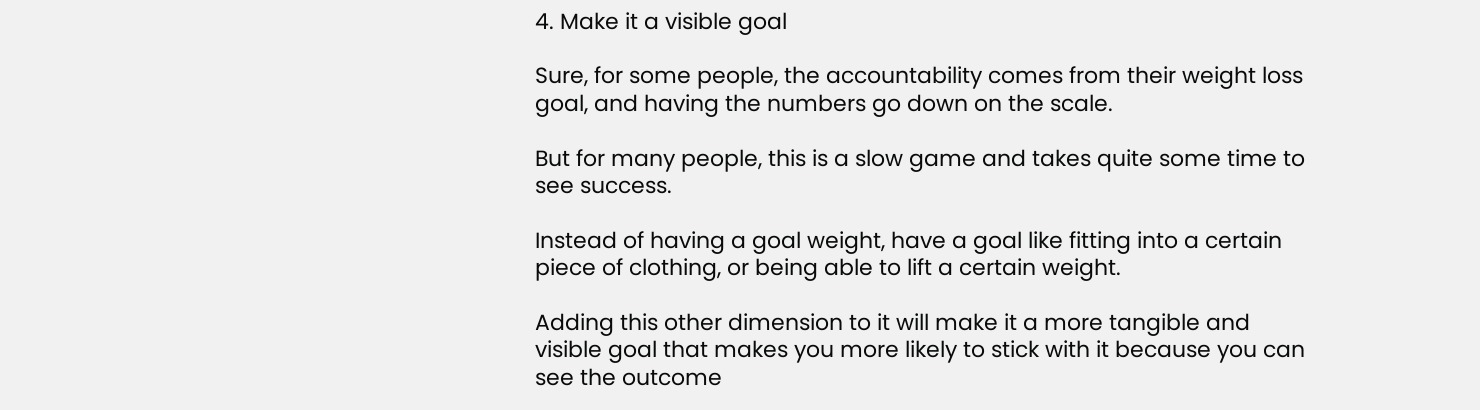4. Make it a visible goal

Sure, for some people, the accountability comes from their weight loss goal, and having the numbers go down on the scale.

But for many people, this is a slow game and takes quite some time to see success.

Instead of having a goal weight, have a goal like fitting into a certain piece of clothing, or being able to lift a certain weight.

Adding this other dimension to it will make it a more tangible and visible goal that makes you more likely to stick with it because you can see the outcome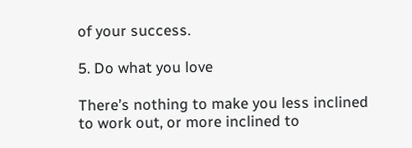of your success.

5. Do what you love

There’s nothing to make you less inclined to work out, or more inclined to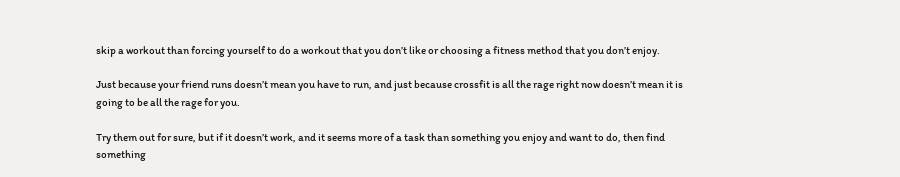skip a workout than forcing yourself to do a workout that you don’t like or choosing a fitness method that you don’t enjoy.

Just because your friend runs doesn’t mean you have to run, and just because crossfit is all the rage right now doesn’t mean it is going to be all the rage for you.

Try them out for sure, but if it doesn’t work, and it seems more of a task than something you enjoy and want to do, then find something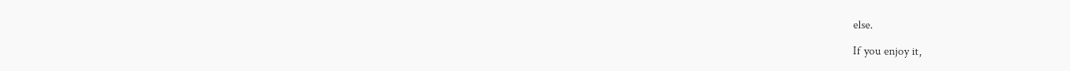else.

If you enjoy it,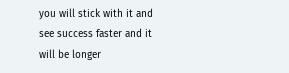you will stick with it and see success faster and it will be longer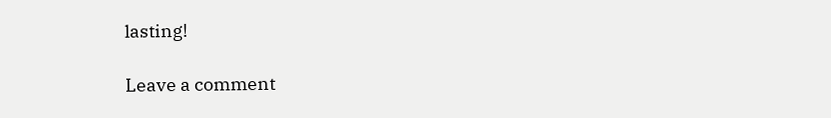lasting!

Leave a comment